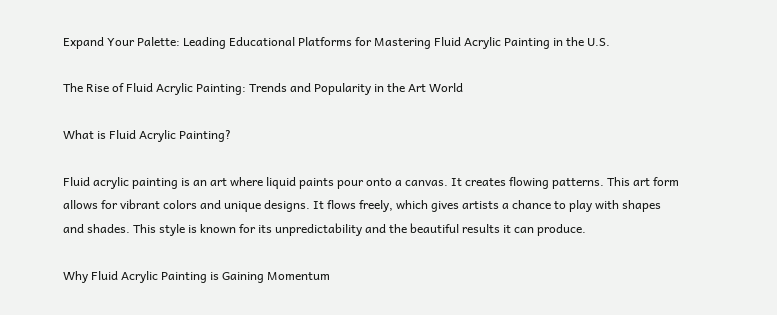Expand Your Palette: Leading Educational Platforms for Mastering Fluid Acrylic Painting in the U.S.

The Rise of Fluid Acrylic Painting: Trends and Popularity in the Art World

What is Fluid Acrylic Painting?

Fluid acrylic painting is an art where liquid paints pour onto a canvas. It creates flowing patterns. This art form allows for vibrant colors and unique designs. It flows freely, which gives artists a chance to play with shapes and shades. This style is known for its unpredictability and the beautiful results it can produce.

Why Fluid Acrylic Painting is Gaining Momentum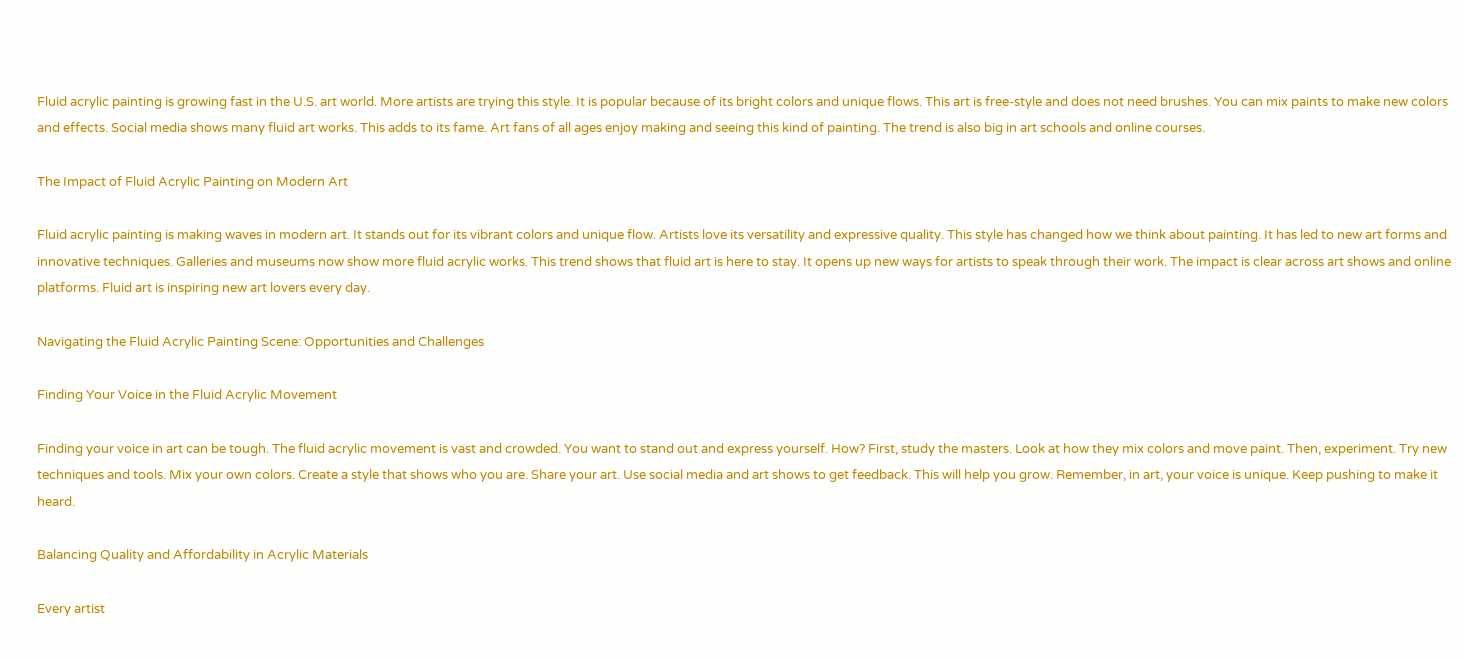Fluid acrylic painting is growing fast in the U.S. art world. More artists are trying this style. It is popular because of its bright colors and unique flows. This art is free-style and does not need brushes. You can mix paints to make new colors and effects. Social media shows many fluid art works. This adds to its fame. Art fans of all ages enjoy making and seeing this kind of painting. The trend is also big in art schools and online courses.

The Impact of Fluid Acrylic Painting on Modern Art

Fluid acrylic painting is making waves in modern art. It stands out for its vibrant colors and unique flow. Artists love its versatility and expressive quality. This style has changed how we think about painting. It has led to new art forms and innovative techniques. Galleries and museums now show more fluid acrylic works. This trend shows that fluid art is here to stay. It opens up new ways for artists to speak through their work. The impact is clear across art shows and online platforms. Fluid art is inspiring new art lovers every day.

Navigating the Fluid Acrylic Painting Scene: Opportunities and Challenges

Finding Your Voice in the Fluid Acrylic Movement

Finding your voice in art can be tough. The fluid acrylic movement is vast and crowded. You want to stand out and express yourself. How? First, study the masters. Look at how they mix colors and move paint. Then, experiment. Try new techniques and tools. Mix your own colors. Create a style that shows who you are. Share your art. Use social media and art shows to get feedback. This will help you grow. Remember, in art, your voice is unique. Keep pushing to make it heard.

Balancing Quality and Affordability in Acrylic Materials

Every artist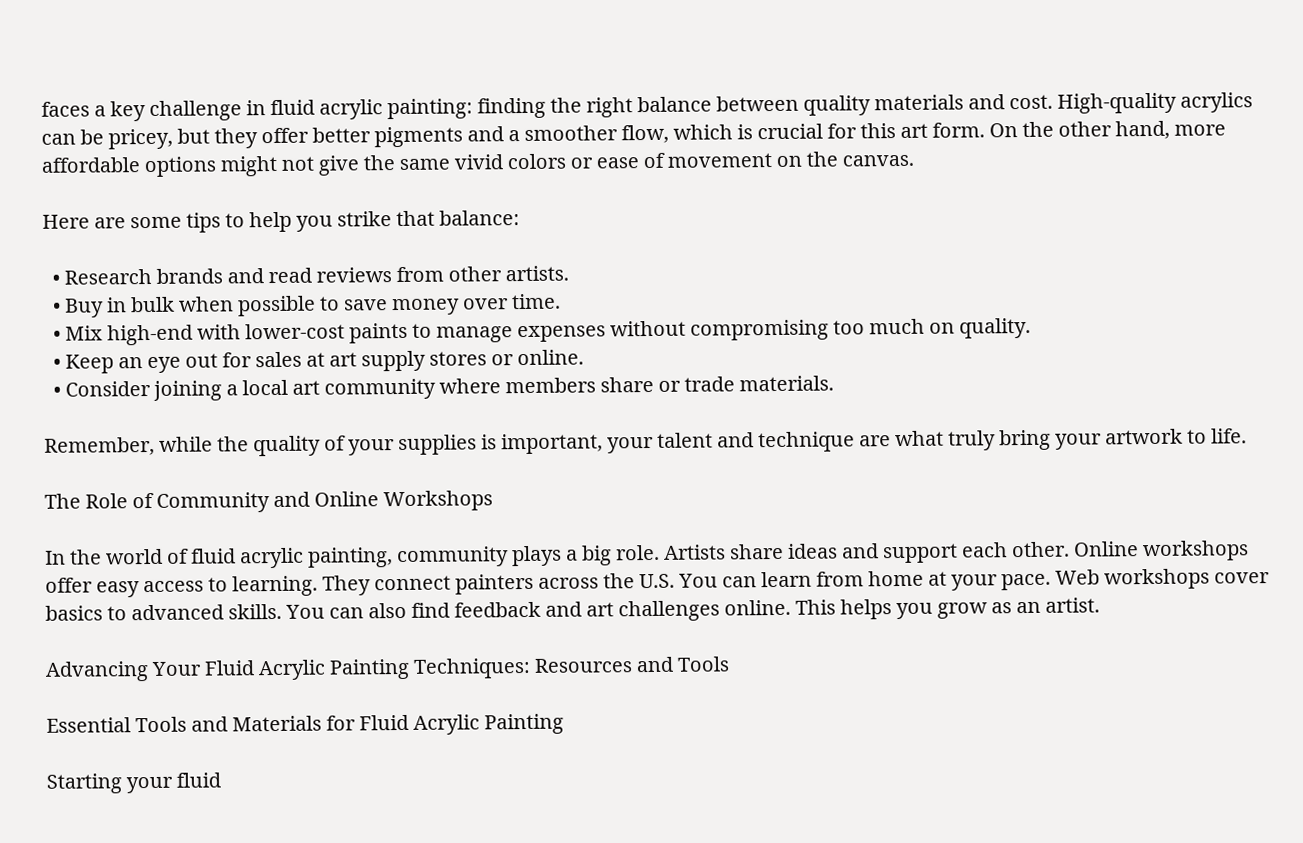faces a key challenge in fluid acrylic painting: finding the right balance between quality materials and cost. High-quality acrylics can be pricey, but they offer better pigments and a smoother flow, which is crucial for this art form. On the other hand, more affordable options might not give the same vivid colors or ease of movement on the canvas.

Here are some tips to help you strike that balance:

  • Research brands and read reviews from other artists.
  • Buy in bulk when possible to save money over time.
  • Mix high-end with lower-cost paints to manage expenses without compromising too much on quality.
  • Keep an eye out for sales at art supply stores or online.
  • Consider joining a local art community where members share or trade materials.

Remember, while the quality of your supplies is important, your talent and technique are what truly bring your artwork to life.

The Role of Community and Online Workshops

In the world of fluid acrylic painting, community plays a big role. Artists share ideas and support each other. Online workshops offer easy access to learning. They connect painters across the U.S. You can learn from home at your pace. Web workshops cover basics to advanced skills. You can also find feedback and art challenges online. This helps you grow as an artist.

Advancing Your Fluid Acrylic Painting Techniques: Resources and Tools

Essential Tools and Materials for Fluid Acrylic Painting

Starting your fluid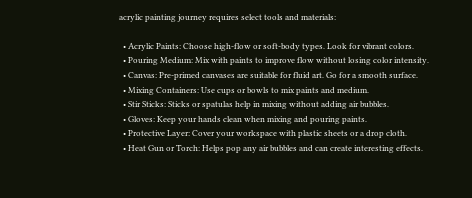acrylic painting journey requires select tools and materials:

  • Acrylic Paints: Choose high-flow or soft-body types. Look for vibrant colors.
  • Pouring Medium: Mix with paints to improve flow without losing color intensity.
  • Canvas: Pre-primed canvases are suitable for fluid art. Go for a smooth surface.
  • Mixing Containers: Use cups or bowls to mix paints and medium.
  • Stir Sticks: Sticks or spatulas help in mixing without adding air bubbles.
  • Gloves: Keep your hands clean when mixing and pouring paints.
  • Protective Layer: Cover your workspace with plastic sheets or a drop cloth.
  • Heat Gun or Torch: Helps pop any air bubbles and can create interesting effects.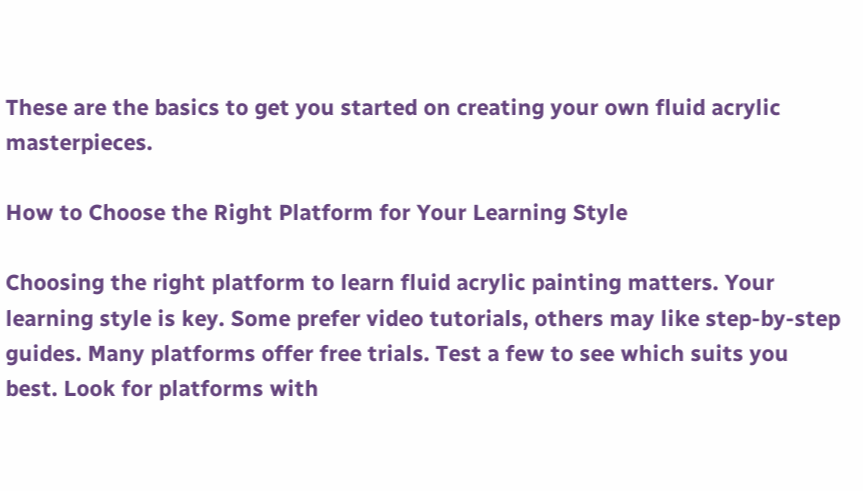These are the basics to get you started on creating your own fluid acrylic masterpieces.

How to Choose the Right Platform for Your Learning Style

Choosing the right platform to learn fluid acrylic painting matters. Your learning style is key. Some prefer video tutorials, others may like step-by-step guides. Many platforms offer free trials. Test a few to see which suits you best. Look for platforms with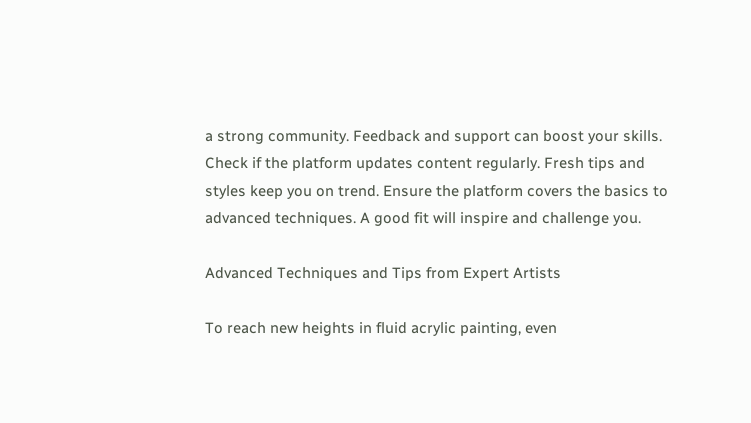a strong community. Feedback and support can boost your skills. Check if the platform updates content regularly. Fresh tips and styles keep you on trend. Ensure the platform covers the basics to advanced techniques. A good fit will inspire and challenge you.

Advanced Techniques and Tips from Expert Artists

To reach new heights in fluid acrylic painting, even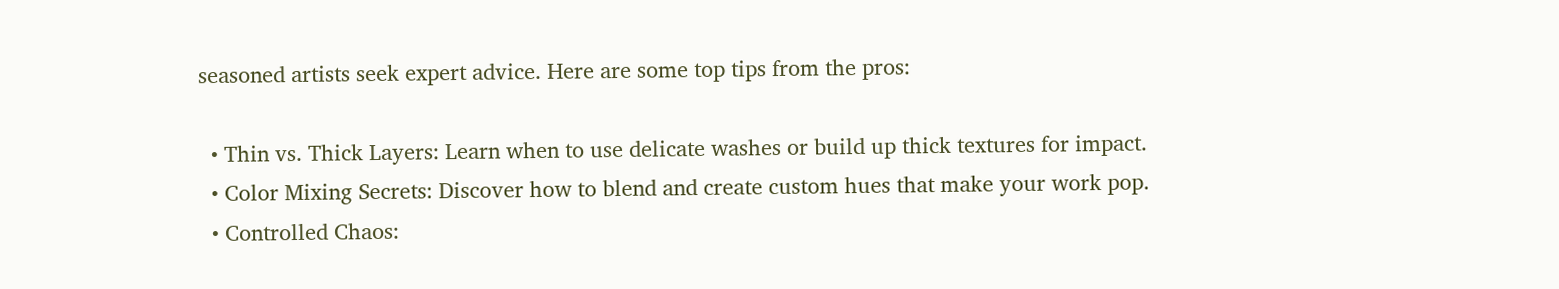seasoned artists seek expert advice. Here are some top tips from the pros:

  • Thin vs. Thick Layers: Learn when to use delicate washes or build up thick textures for impact.
  • Color Mixing Secrets: Discover how to blend and create custom hues that make your work pop.
  • Controlled Chaos: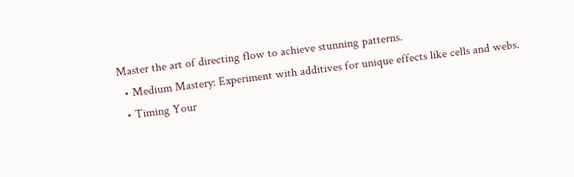Master the art of directing flow to achieve stunning patterns.
  • Medium Mastery: Experiment with additives for unique effects like cells and webs.
  • Timing Your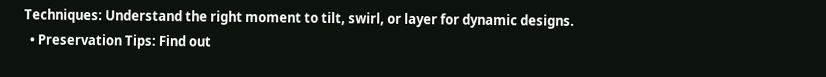Techniques: Understand the right moment to tilt, swirl, or layer for dynamic designs.
  • Preservation Tips: Find out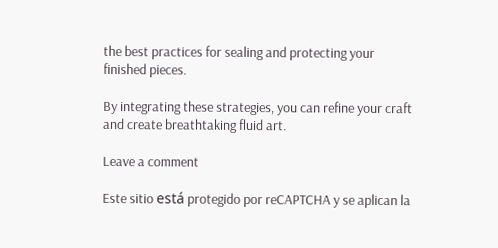the best practices for sealing and protecting your finished pieces.

By integrating these strategies, you can refine your craft and create breathtaking fluid art.

Leave a comment

Este sitio está protegido por reCAPTCHA y se aplican la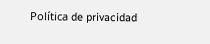Política de privacidad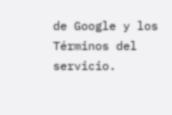de Google y los Términos del servicio.